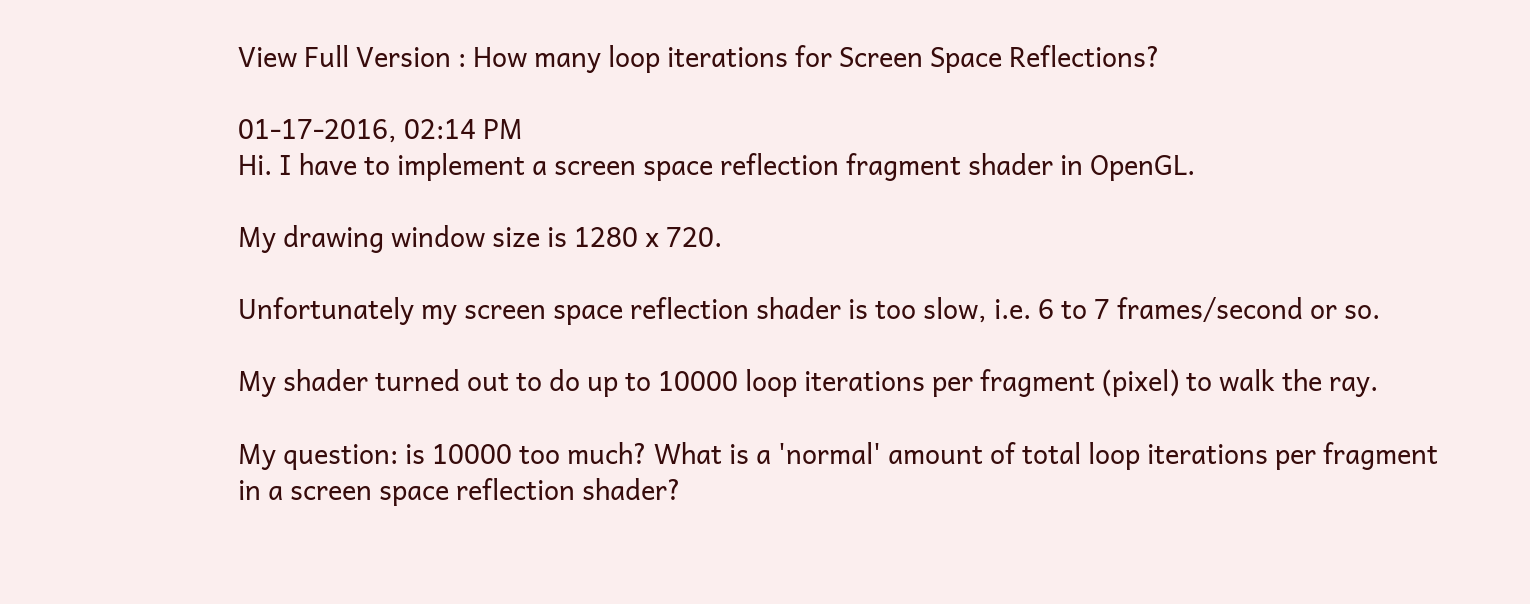View Full Version : How many loop iterations for Screen Space Reflections?

01-17-2016, 02:14 PM
Hi. I have to implement a screen space reflection fragment shader in OpenGL.

My drawing window size is 1280 x 720.

Unfortunately my screen space reflection shader is too slow, i.e. 6 to 7 frames/second or so.

My shader turned out to do up to 10000 loop iterations per fragment (pixel) to walk the ray.

My question: is 10000 too much? What is a 'normal' amount of total loop iterations per fragment in a screen space reflection shader?